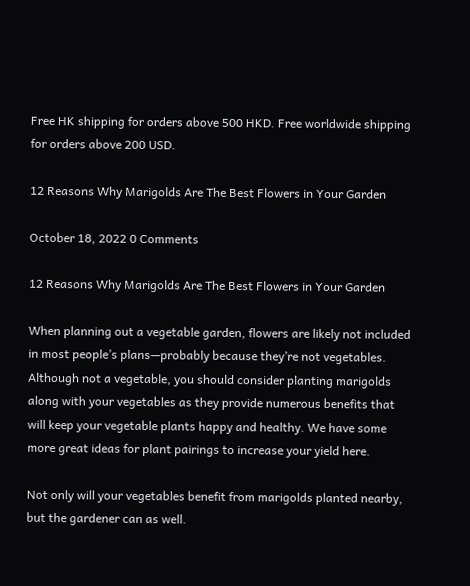Free HK shipping for orders above 500 HKD. Free worldwide shipping for orders above 200 USD.

12 Reasons Why Marigolds Are The Best Flowers in Your Garden

October 18, 2022 0 Comments

12 Reasons Why Marigolds Are The Best Flowers in Your Garden

When planning out a vegetable garden, flowers are likely not included in most people’s plans—probably because they’re not vegetables. Although not a vegetable, you should consider planting marigolds along with your vegetables as they provide numerous benefits that will keep your vegetable plants happy and healthy. We have some more great ideas for plant pairings to increase your yield here.

Not only will your vegetables benefit from marigolds planted nearby, but the gardener can as well.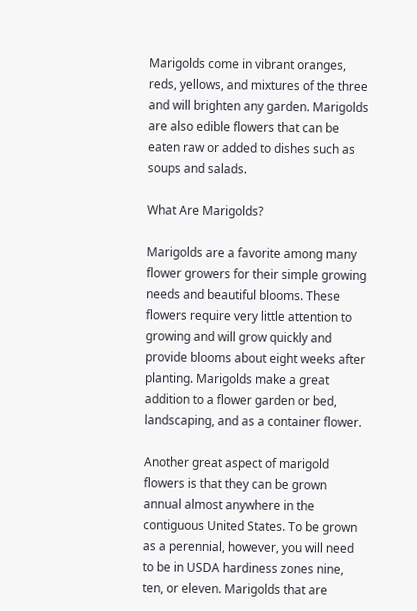Marigolds come in vibrant oranges, reds, yellows, and mixtures of the three and will brighten any garden. Marigolds are also edible flowers that can be eaten raw or added to dishes such as soups and salads.

What Are Marigolds?

Marigolds are a favorite among many flower growers for their simple growing needs and beautiful blooms. These flowers require very little attention to growing and will grow quickly and provide blooms about eight weeks after planting. Marigolds make a great addition to a flower garden or bed, landscaping, and as a container flower.

Another great aspect of marigold flowers is that they can be grown annual almost anywhere in the contiguous United States. To be grown as a perennial, however, you will need to be in USDA hardiness zones nine, ten, or eleven. Marigolds that are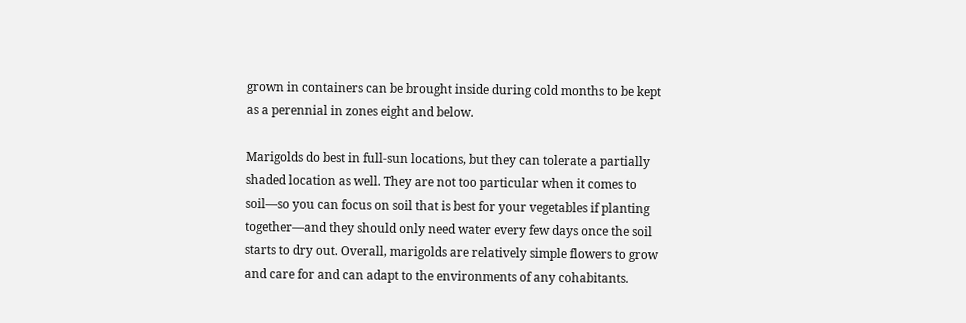grown in containers can be brought inside during cold months to be kept as a perennial in zones eight and below.

Marigolds do best in full-sun locations, but they can tolerate a partially shaded location as well. They are not too particular when it comes to soil—so you can focus on soil that is best for your vegetables if planting together—and they should only need water every few days once the soil starts to dry out. Overall, marigolds are relatively simple flowers to grow and care for and can adapt to the environments of any cohabitants.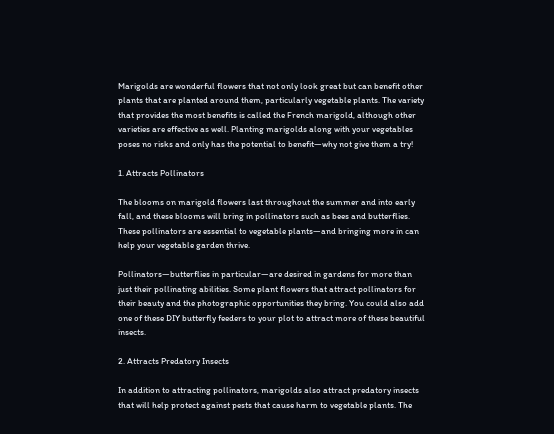Marigolds are wonderful flowers that not only look great but can benefit other plants that are planted around them, particularly vegetable plants. The variety that provides the most benefits is called the French marigold, although other varieties are effective as well. Planting marigolds along with your vegetables poses no risks and only has the potential to benefit—why not give them a try!

1. Attracts Pollinators

The blooms on marigold flowers last throughout the summer and into early fall, and these blooms will bring in pollinators such as bees and butterflies. These pollinators are essential to vegetable plants—and bringing more in can help your vegetable garden thrive.

Pollinators—butterflies in particular—are desired in gardens for more than just their pollinating abilities. Some plant flowers that attract pollinators for their beauty and the photographic opportunities they bring. You could also add one of these DIY butterfly feeders to your plot to attract more of these beautiful insects.

2. Attracts Predatory Insects

In addition to attracting pollinators, marigolds also attract predatory insects that will help protect against pests that cause harm to vegetable plants. The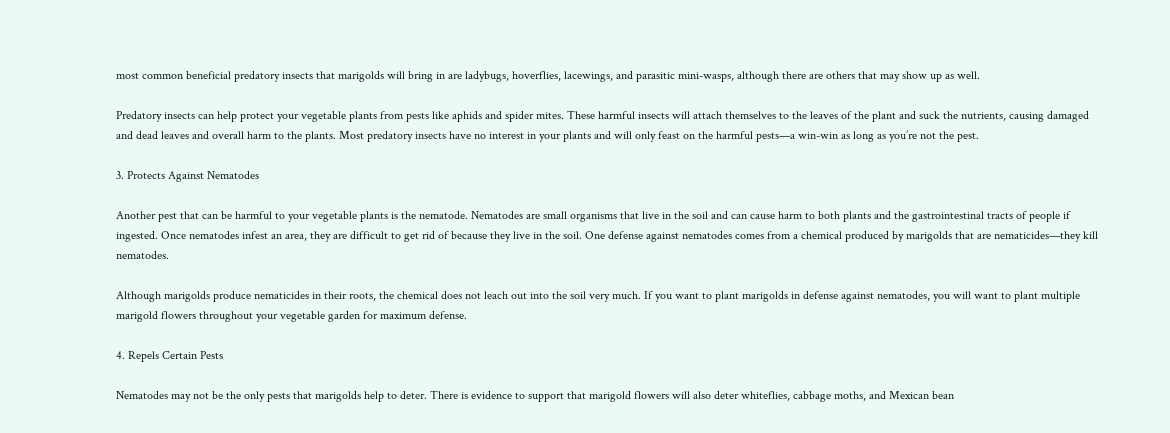most common beneficial predatory insects that marigolds will bring in are ladybugs, hoverflies, lacewings, and parasitic mini-wasps, although there are others that may show up as well.

Predatory insects can help protect your vegetable plants from pests like aphids and spider mites. These harmful insects will attach themselves to the leaves of the plant and suck the nutrients, causing damaged and dead leaves and overall harm to the plants. Most predatory insects have no interest in your plants and will only feast on the harmful pests—a win-win as long as you’re not the pest.

3. Protects Against Nematodes

Another pest that can be harmful to your vegetable plants is the nematode. Nematodes are small organisms that live in the soil and can cause harm to both plants and the gastrointestinal tracts of people if ingested. Once nematodes infest an area, they are difficult to get rid of because they live in the soil. One defense against nematodes comes from a chemical produced by marigolds that are nematicides—they kill nematodes.

Although marigolds produce nematicides in their roots, the chemical does not leach out into the soil very much. If you want to plant marigolds in defense against nematodes, you will want to plant multiple marigold flowers throughout your vegetable garden for maximum defense.

4. Repels Certain Pests

Nematodes may not be the only pests that marigolds help to deter. There is evidence to support that marigold flowers will also deter whiteflies, cabbage moths, and Mexican bean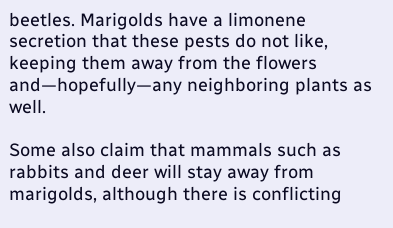beetles. Marigolds have a limonene secretion that these pests do not like, keeping them away from the flowers and—hopefully—any neighboring plants as well.

Some also claim that mammals such as rabbits and deer will stay away from marigolds, although there is conflicting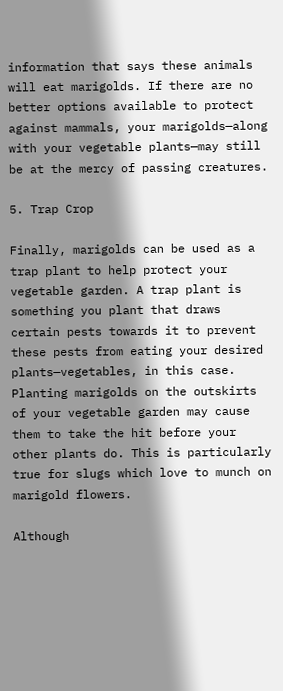information that says these animals will eat marigolds. If there are no better options available to protect against mammals, your marigolds—along with your vegetable plants—may still be at the mercy of passing creatures.

5. Trap Crop

Finally, marigolds can be used as a trap plant to help protect your vegetable garden. A trap plant is something you plant that draws certain pests towards it to prevent these pests from eating your desired plants—vegetables, in this case. Planting marigolds on the outskirts of your vegetable garden may cause them to take the hit before your other plants do. This is particularly true for slugs which love to munch on marigold flowers.

Although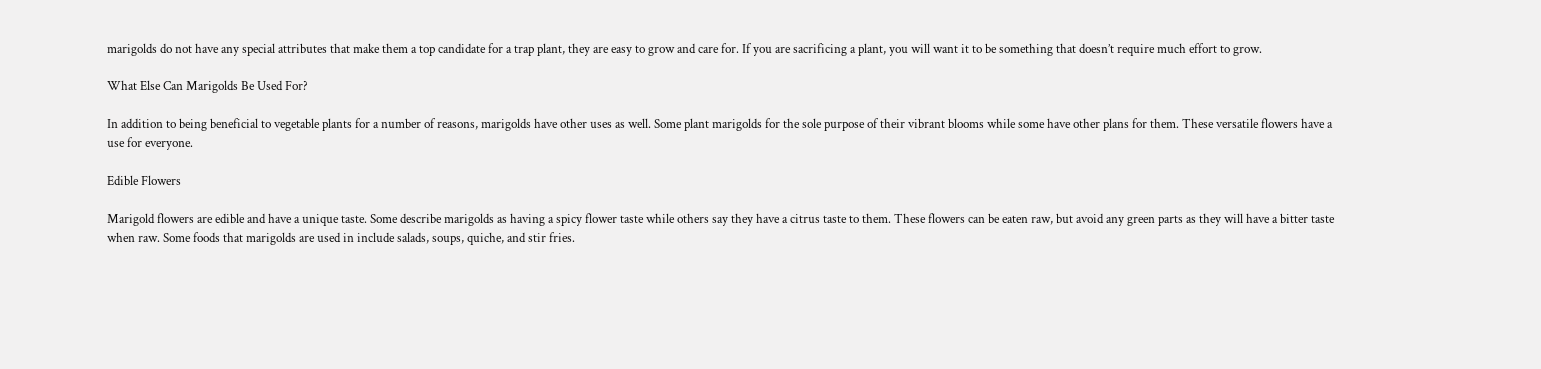marigolds do not have any special attributes that make them a top candidate for a trap plant, they are easy to grow and care for. If you are sacrificing a plant, you will want it to be something that doesn’t require much effort to grow.

What Else Can Marigolds Be Used For?

In addition to being beneficial to vegetable plants for a number of reasons, marigolds have other uses as well. Some plant marigolds for the sole purpose of their vibrant blooms while some have other plans for them. These versatile flowers have a use for everyone.

Edible Flowers

Marigold flowers are edible and have a unique taste. Some describe marigolds as having a spicy flower taste while others say they have a citrus taste to them. These flowers can be eaten raw, but avoid any green parts as they will have a bitter taste when raw. Some foods that marigolds are used in include salads, soups, quiche, and stir fries.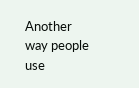Another way people use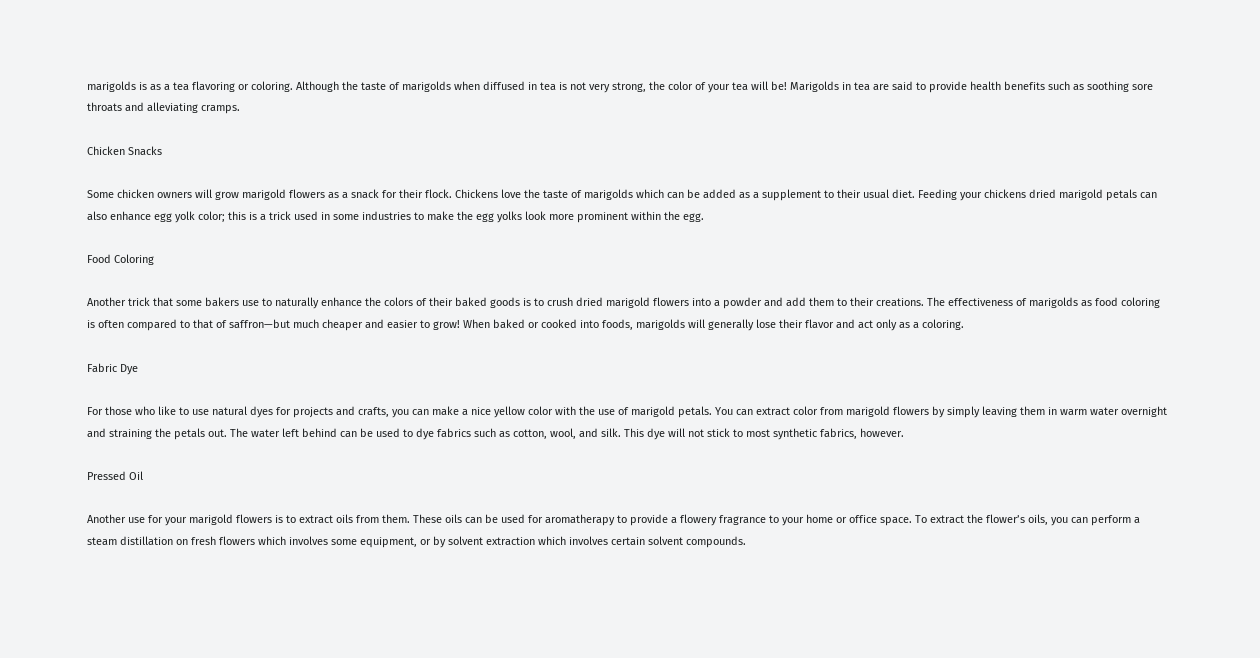marigolds is as a tea flavoring or coloring. Although the taste of marigolds when diffused in tea is not very strong, the color of your tea will be! Marigolds in tea are said to provide health benefits such as soothing sore throats and alleviating cramps.

Chicken Snacks

Some chicken owners will grow marigold flowers as a snack for their flock. Chickens love the taste of marigolds which can be added as a supplement to their usual diet. Feeding your chickens dried marigold petals can also enhance egg yolk color; this is a trick used in some industries to make the egg yolks look more prominent within the egg.

Food Coloring

Another trick that some bakers use to naturally enhance the colors of their baked goods is to crush dried marigold flowers into a powder and add them to their creations. The effectiveness of marigolds as food coloring is often compared to that of saffron—but much cheaper and easier to grow! When baked or cooked into foods, marigolds will generally lose their flavor and act only as a coloring.

Fabric Dye

For those who like to use natural dyes for projects and crafts, you can make a nice yellow color with the use of marigold petals. You can extract color from marigold flowers by simply leaving them in warm water overnight and straining the petals out. The water left behind can be used to dye fabrics such as cotton, wool, and silk. This dye will not stick to most synthetic fabrics, however.

Pressed Oil

Another use for your marigold flowers is to extract oils from them. These oils can be used for aromatherapy to provide a flowery fragrance to your home or office space. To extract the flower’s oils, you can perform a steam distillation on fresh flowers which involves some equipment, or by solvent extraction which involves certain solvent compounds.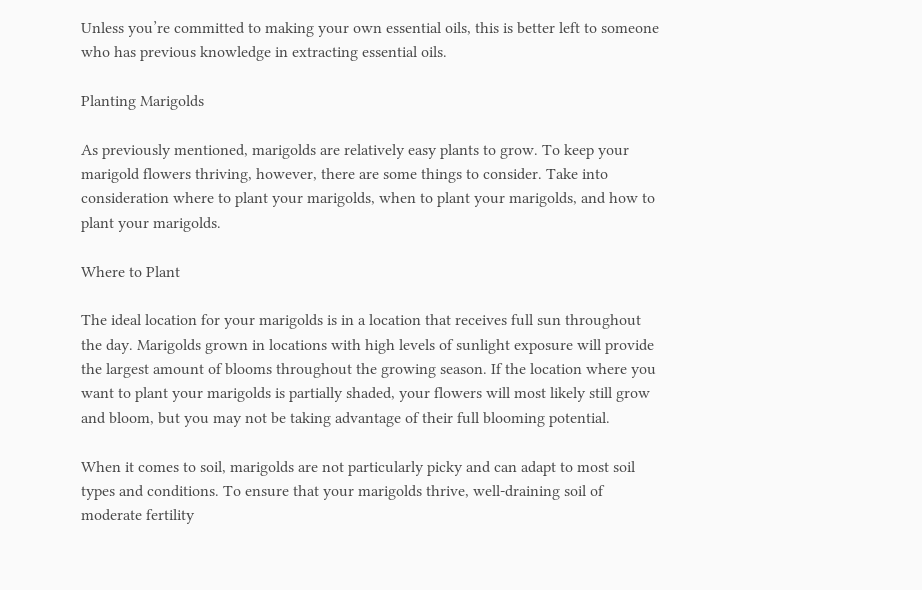Unless you’re committed to making your own essential oils, this is better left to someone who has previous knowledge in extracting essential oils.

Planting Marigolds

As previously mentioned, marigolds are relatively easy plants to grow. To keep your marigold flowers thriving, however, there are some things to consider. Take into consideration where to plant your marigolds, when to plant your marigolds, and how to plant your marigolds.

Where to Plant

The ideal location for your marigolds is in a location that receives full sun throughout the day. Marigolds grown in locations with high levels of sunlight exposure will provide the largest amount of blooms throughout the growing season. If the location where you want to plant your marigolds is partially shaded, your flowers will most likely still grow and bloom, but you may not be taking advantage of their full blooming potential.

When it comes to soil, marigolds are not particularly picky and can adapt to most soil types and conditions. To ensure that your marigolds thrive, well-draining soil of moderate fertility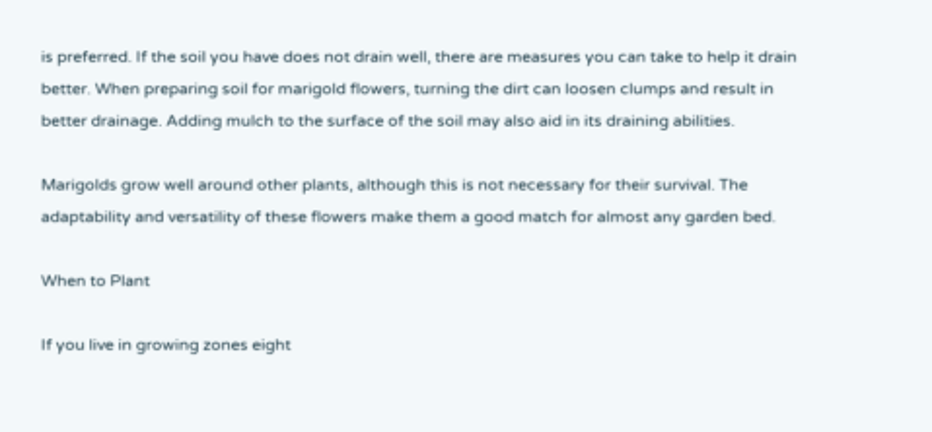is preferred. If the soil you have does not drain well, there are measures you can take to help it drain better. When preparing soil for marigold flowers, turning the dirt can loosen clumps and result in better drainage. Adding mulch to the surface of the soil may also aid in its draining abilities.

Marigolds grow well around other plants, although this is not necessary for their survival. The adaptability and versatility of these flowers make them a good match for almost any garden bed.

When to Plant

If you live in growing zones eight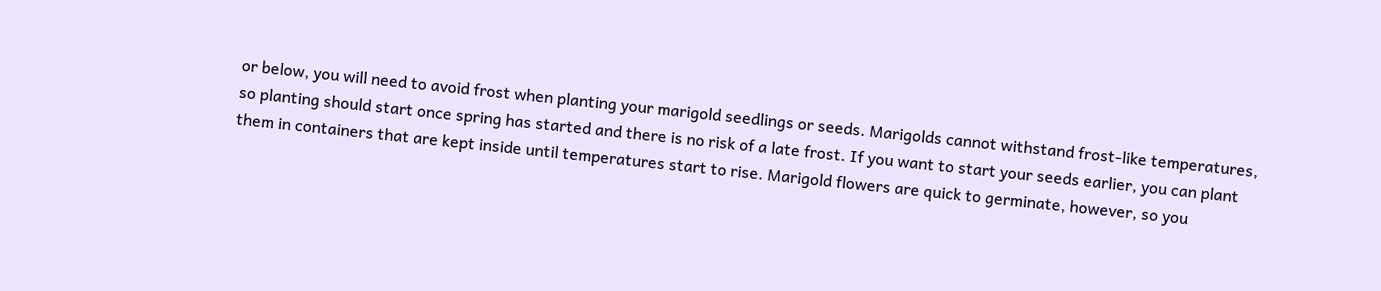or below, you will need to avoid frost when planting your marigold seedlings or seeds. Marigolds cannot withstand frost-like temperatures, so planting should start once spring has started and there is no risk of a late frost. If you want to start your seeds earlier, you can plant them in containers that are kept inside until temperatures start to rise. Marigold flowers are quick to germinate, however, so you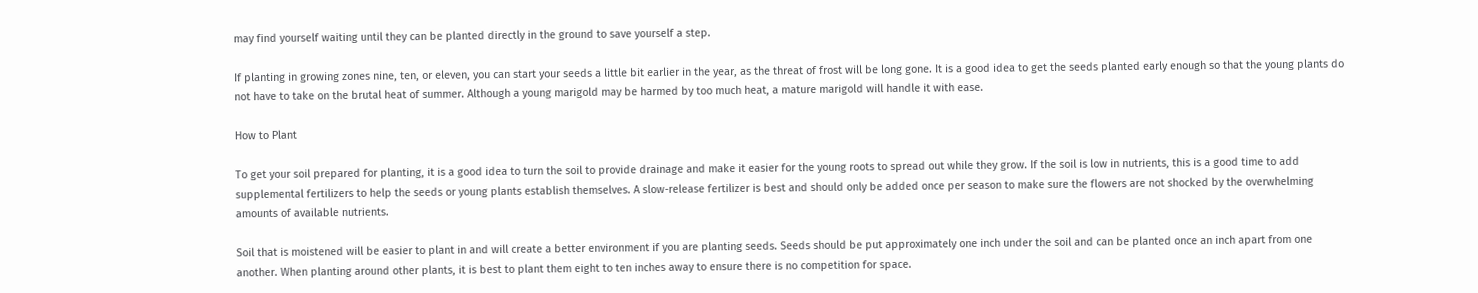may find yourself waiting until they can be planted directly in the ground to save yourself a step.

If planting in growing zones nine, ten, or eleven, you can start your seeds a little bit earlier in the year, as the threat of frost will be long gone. It is a good idea to get the seeds planted early enough so that the young plants do not have to take on the brutal heat of summer. Although a young marigold may be harmed by too much heat, a mature marigold will handle it with ease.

How to Plant

To get your soil prepared for planting, it is a good idea to turn the soil to provide drainage and make it easier for the young roots to spread out while they grow. If the soil is low in nutrients, this is a good time to add supplemental fertilizers to help the seeds or young plants establish themselves. A slow-release fertilizer is best and should only be added once per season to make sure the flowers are not shocked by the overwhelming amounts of available nutrients.

Soil that is moistened will be easier to plant in and will create a better environment if you are planting seeds. Seeds should be put approximately one inch under the soil and can be planted once an inch apart from one another. When planting around other plants, it is best to plant them eight to ten inches away to ensure there is no competition for space.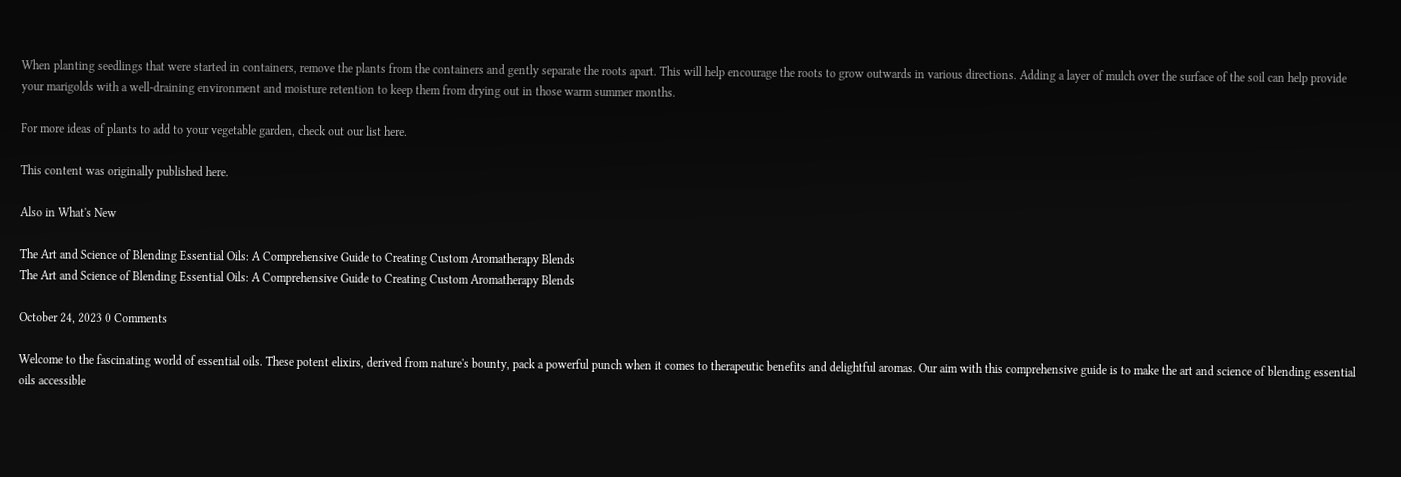When planting seedlings that were started in containers, remove the plants from the containers and gently separate the roots apart. This will help encourage the roots to grow outwards in various directions. Adding a layer of mulch over the surface of the soil can help provide your marigolds with a well-draining environment and moisture retention to keep them from drying out in those warm summer months.

For more ideas of plants to add to your vegetable garden, check out our list here.

This content was originally published here.

Also in What's New

The Art and Science of Blending Essential Oils: A Comprehensive Guide to Creating Custom Aromatherapy Blends
The Art and Science of Blending Essential Oils: A Comprehensive Guide to Creating Custom Aromatherapy Blends

October 24, 2023 0 Comments

Welcome to the fascinating world of essential oils. These potent elixirs, derived from nature's bounty, pack a powerful punch when it comes to therapeutic benefits and delightful aromas. Our aim with this comprehensive guide is to make the art and science of blending essential oils accessible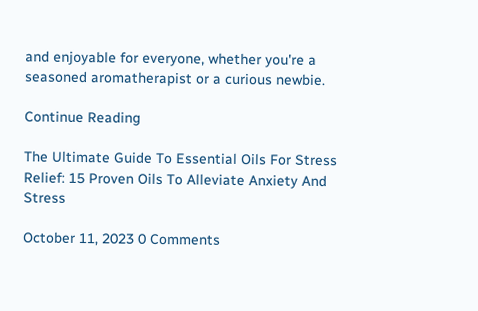and enjoyable for everyone, whether you're a seasoned aromatherapist or a curious newbie.

Continue Reading

The Ultimate Guide To Essential Oils For Stress Relief: 15 Proven Oils To Alleviate Anxiety And Stress

October 11, 2023 0 Comments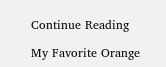Continue Reading

My Favorite Orange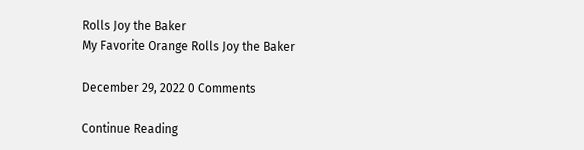Rolls Joy the Baker
My Favorite Orange Rolls Joy the Baker

December 29, 2022 0 Comments

Continue Reading